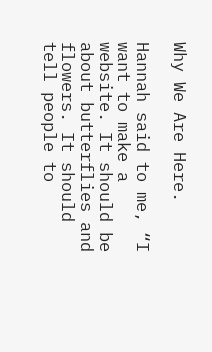Why We Are Here.

Hannah said to me, “I want to make a website. It should be about butterflies and flowers. It should tell people to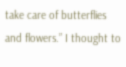take care of butterflies and flowers.” I thought to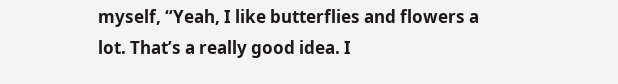myself, “Yeah, I like butterflies and flowers a lot. That’s a really good idea. I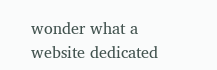wonder what a website dedicated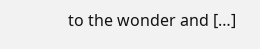to the wonder and […]